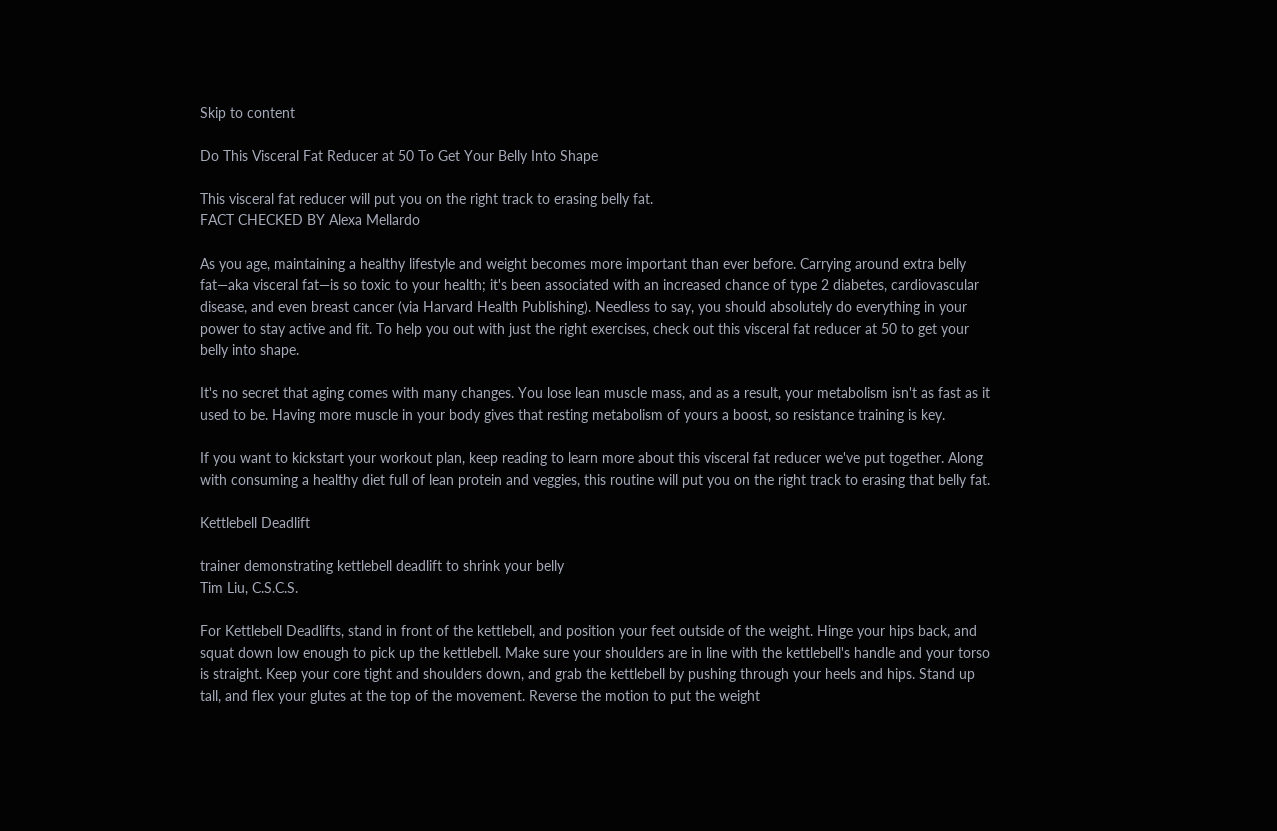Skip to content

Do This Visceral Fat Reducer at 50 To Get Your Belly Into Shape

This visceral fat reducer will put you on the right track to erasing belly fat.
FACT CHECKED BY Alexa Mellardo

As you age, maintaining a healthy lifestyle and weight becomes more important than ever before. Carrying around extra belly fat—aka visceral fat—is so toxic to your health; it's been associated with an increased chance of type 2 diabetes, cardiovascular disease, and even breast cancer (via Harvard Health Publishing). Needless to say, you should absolutely do everything in your power to stay active and fit. To help you out with just the right exercises, check out this visceral fat reducer at 50 to get your belly into shape.

It's no secret that aging comes with many changes. You lose lean muscle mass, and as a result, your metabolism isn't as fast as it used to be. Having more muscle in your body gives that resting metabolism of yours a boost, so resistance training is key.

If you want to kickstart your workout plan, keep reading to learn more about this visceral fat reducer we've put together. Along with consuming a healthy diet full of lean protein and veggies, this routine will put you on the right track to erasing that belly fat.

Kettlebell Deadlift

trainer demonstrating kettlebell deadlift to shrink your belly
Tim Liu, C.S.C.S.

For Kettlebell Deadlifts, stand in front of the kettlebell, and position your feet outside of the weight. Hinge your hips back, and squat down low enough to pick up the kettlebell. Make sure your shoulders are in line with the kettlebell's handle and your torso is straight. Keep your core tight and shoulders down, and grab the kettlebell by pushing through your heels and hips. Stand up tall, and flex your glutes at the top of the movement. Reverse the motion to put the weight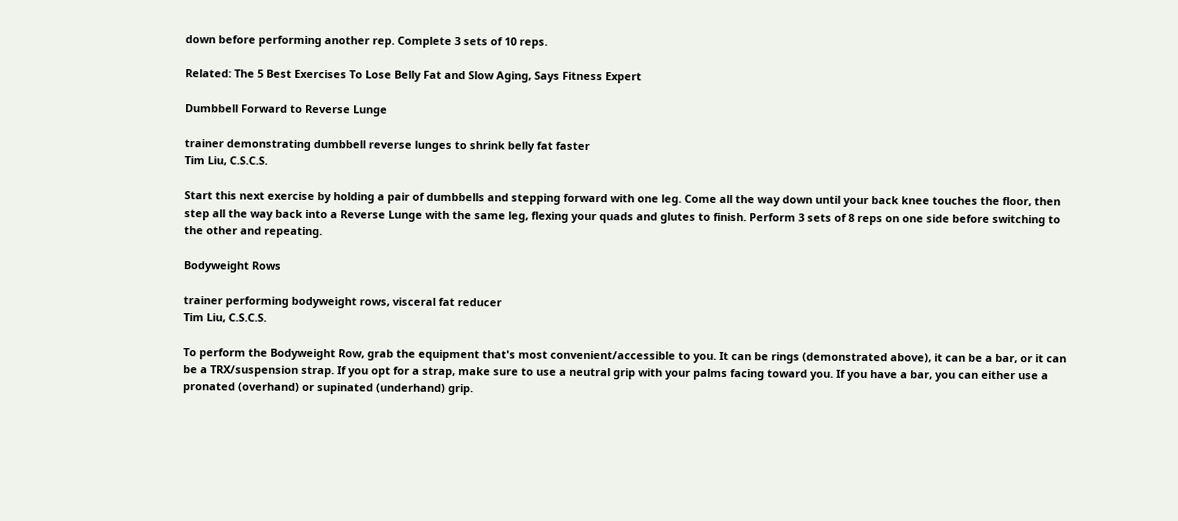down before performing another rep. Complete 3 sets of 10 reps.

Related: The 5 Best Exercises To Lose Belly Fat and Slow Aging, Says Fitness Expert

Dumbbell Forward to Reverse Lunge

trainer demonstrating dumbbell reverse lunges to shrink belly fat faster
Tim Liu, C.S.C.S.

Start this next exercise by holding a pair of dumbbells and stepping forward with one leg. Come all the way down until your back knee touches the floor, then step all the way back into a Reverse Lunge with the same leg, flexing your quads and glutes to finish. Perform 3 sets of 8 reps on one side before switching to the other and repeating.

Bodyweight Rows

trainer performing bodyweight rows, visceral fat reducer
Tim Liu, C.S.C.S.

To perform the Bodyweight Row, grab the equipment that's most convenient/accessible to you. It can be rings (demonstrated above), it can be a bar, or it can be a TRX/suspension strap. If you opt for a strap, make sure to use a neutral grip with your palms facing toward you. If you have a bar, you can either use a pronated (overhand) or supinated (underhand) grip.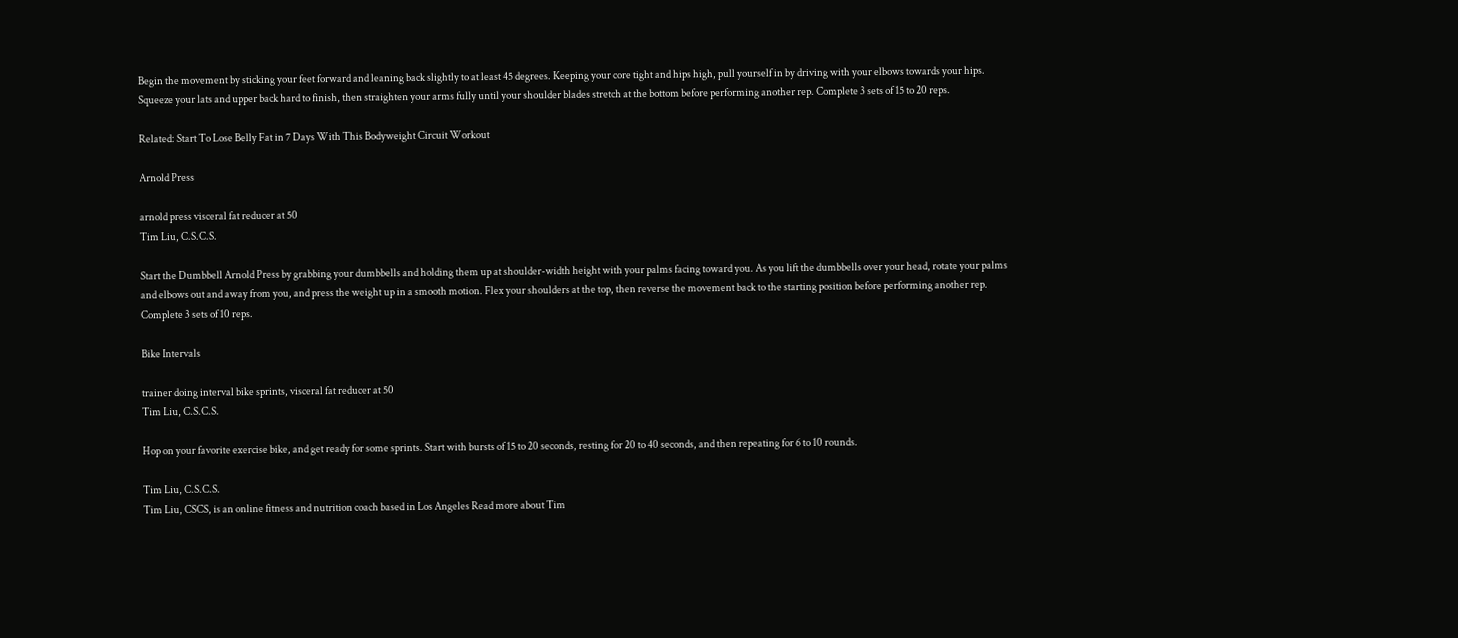Begin the movement by sticking your feet forward and leaning back slightly to at least 45 degrees. Keeping your core tight and hips high, pull yourself in by driving with your elbows towards your hips. Squeeze your lats and upper back hard to finish, then straighten your arms fully until your shoulder blades stretch at the bottom before performing another rep. Complete 3 sets of 15 to 20 reps.

Related: Start To Lose Belly Fat in 7 Days With This Bodyweight Circuit Workout

Arnold Press

arnold press visceral fat reducer at 50
Tim Liu, C.S.C.S.

Start the Dumbbell Arnold Press by grabbing your dumbbells and holding them up at shoulder-width height with your palms facing toward you. As you lift the dumbbells over your head, rotate your palms and elbows out and away from you, and press the weight up in a smooth motion. Flex your shoulders at the top, then reverse the movement back to the starting position before performing another rep. Complete 3 sets of 10 reps.

Bike Intervals

trainer doing interval bike sprints, visceral fat reducer at 50
Tim Liu, C.S.C.S.

Hop on your favorite exercise bike, and get ready for some sprints. Start with bursts of 15 to 20 seconds, resting for 20 to 40 seconds, and then repeating for 6 to 10 rounds.

Tim Liu, C.S.C.S.
Tim Liu, CSCS, is an online fitness and nutrition coach based in Los Angeles Read more about Tim